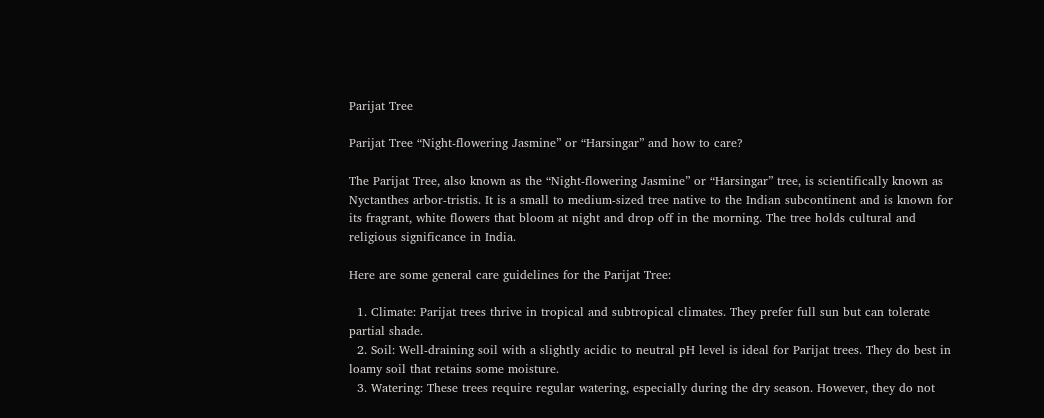Parijat Tree

Parijat Tree “Night-flowering Jasmine” or “Harsingar” and how to care?

The Parijat Tree, also known as the “Night-flowering Jasmine” or “Harsingar” tree, is scientifically known as Nyctanthes arbor-tristis. It is a small to medium-sized tree native to the Indian subcontinent and is known for its fragrant, white flowers that bloom at night and drop off in the morning. The tree holds cultural and religious significance in India.

Here are some general care guidelines for the Parijat Tree:

  1. Climate: Parijat trees thrive in tropical and subtropical climates. They prefer full sun but can tolerate partial shade.
  2. Soil: Well-draining soil with a slightly acidic to neutral pH level is ideal for Parijat trees. They do best in loamy soil that retains some moisture.
  3. Watering: These trees require regular watering, especially during the dry season. However, they do not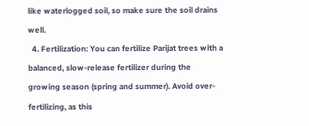like waterlogged soil, so make sure the soil drains well.
  4. Fertilization: You can fertilize Parijat trees with a balanced, slow-release fertilizer during the growing season (spring and summer). Avoid over-fertilizing, as this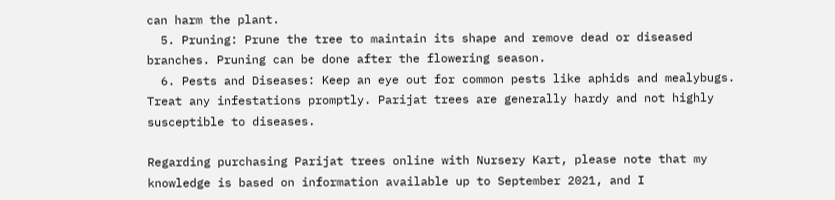can harm the plant.
  5. Pruning: Prune the tree to maintain its shape and remove dead or diseased branches. Pruning can be done after the flowering season.
  6. Pests and Diseases: Keep an eye out for common pests like aphids and mealybugs. Treat any infestations promptly. Parijat trees are generally hardy and not highly susceptible to diseases.

Regarding purchasing Parijat trees online with Nursery Kart, please note that my knowledge is based on information available up to September 2021, and I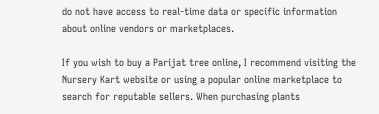do not have access to real-time data or specific information about online vendors or marketplaces.

If you wish to buy a Parijat tree online, I recommend visiting the Nursery Kart website or using a popular online marketplace to search for reputable sellers. When purchasing plants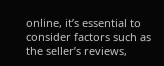online, it’s essential to consider factors such as the seller’s reviews,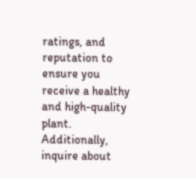ratings, and reputation to ensure you receive a healthy and high-quality plant. Additionally, inquire about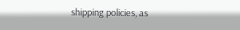shipping policies, as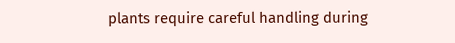plants require careful handling during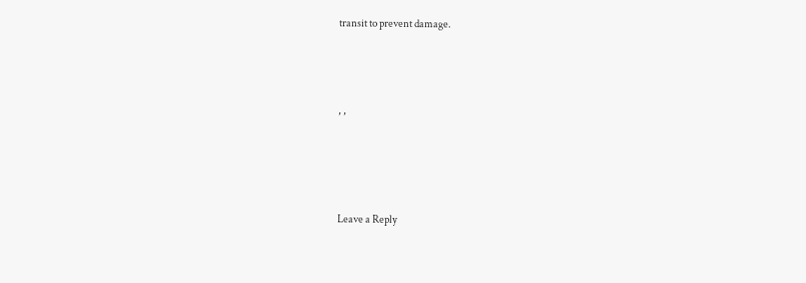transit to prevent damage.



, ,




Leave a Reply